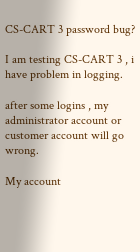CS-CART 3 password bug?

I am testing CS-CART 3 , i have problem in logging.

after some logins , my administrator account or customer account will go wrong.

My account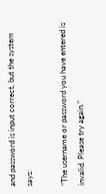and password is input correct, but the system says:

“The username or password you have entered is invalid. Please try again.”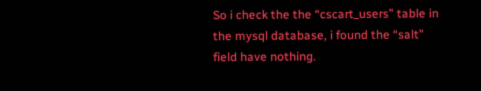So i check the the “cscart_users” table in the mysql database, i found the “salt” field have nothing.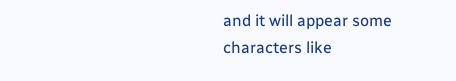and it will appear some characters like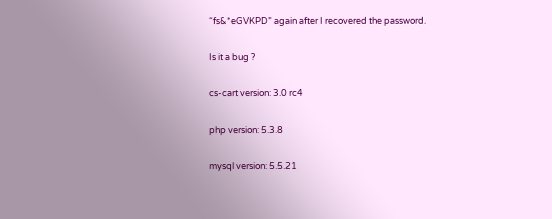“fs&*eGVKPD” again after I recovered the password.

Is it a bug ?

cs-cart version: 3.0 rc4

php version: 5.3.8

mysql version: 5.5.21